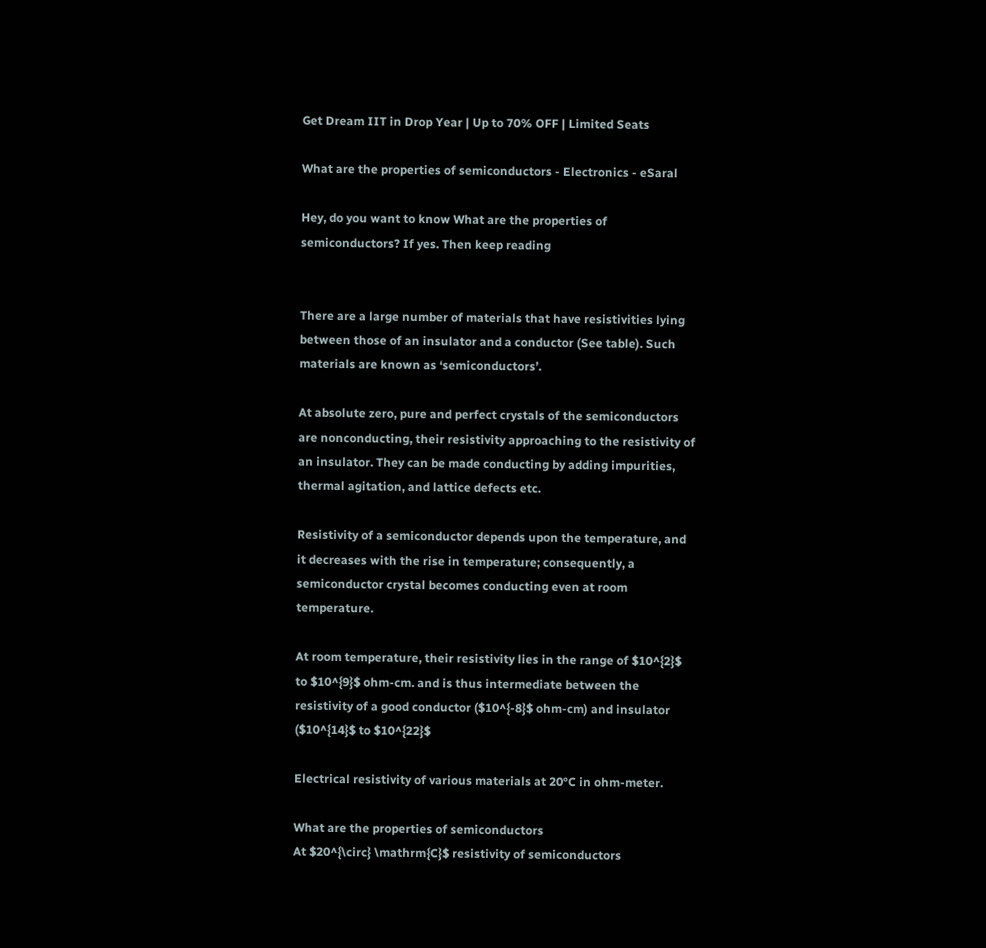Get Dream IIT in Drop Year | Up to 70% OFF | Limited Seats

What are the properties of semiconductors - Electronics - eSaral

Hey, do you want to know What are the properties of semiconductors? If yes. Then keep reading


There are a large number of materials that have resistivities lying between those of an insulator and a conductor (See table). Such materials are known as ‘semiconductors’.

At absolute zero, pure and perfect crystals of the semiconductors are nonconducting, their resistivity approaching to the resistivity of an insulator. They can be made conducting by adding impurities, thermal agitation, and lattice defects etc.

Resistivity of a semiconductor depends upon the temperature, and it decreases with the rise in temperature; consequently, a semiconductor crystal becomes conducting even at room temperature.

At room temperature, their resistivity lies in the range of $10^{2}$ to $10^{9}$ ohm-cm. and is thus intermediate between the resistivity of a good conductor ($10^{-8}$ ohm-cm) and insulator ($10^{14}$ to $10^{22}$

Electrical resistivity of various materials at 20°C in ohm-meter.

What are the properties of semiconductors
At $20^{\circ} \mathrm{C}$ resistivity of semiconductors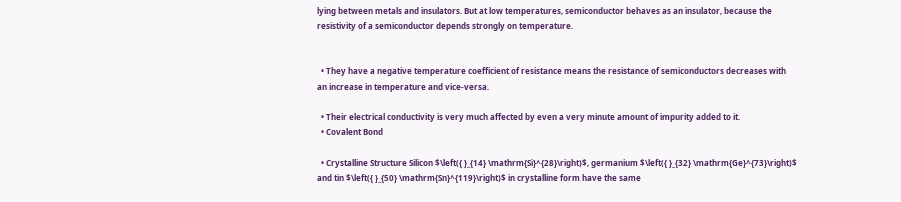lying between metals and insulators. But at low temperatures, semiconductor behaves as an insulator, because the resistivity of a semiconductor depends strongly on temperature.


  • They have a negative temperature coefficient of resistance means the resistance of semiconductors decreases with an increase in temperature and vice-versa.

  • Their electrical conductivity is very much affected by even a very minute amount of impurity added to it.
  • Covalent Bond

  • Crystalline Structure Silicon $\left({ }_{14} \mathrm{Si}^{28}\right)$, germanium $\left({ }_{32} \mathrm{Ge}^{73}\right)$ and tin $\left({ }_{50} \mathrm{Sn}^{119}\right)$ in crystalline form have the same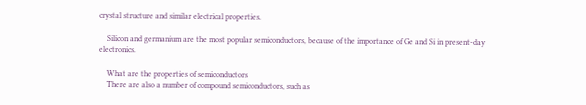crystal structure and similar electrical properties.

    Silicon and germanium are the most popular semiconductors, because of the importance of Ge and Si in present-day electronics.

    What are the properties of semiconductors
    There are also a number of compound semiconductors, such as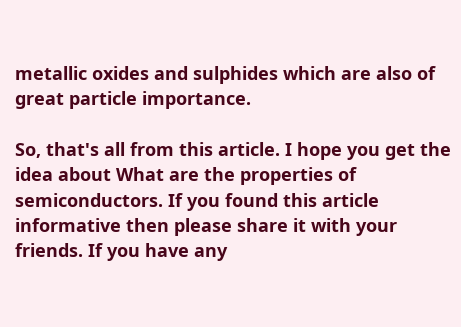metallic oxides and sulphides which are also of great particle importance.

So, that's all from this article. I hope you get the idea about What are the properties of semiconductors. If you found this article informative then please share it with your friends. If you have any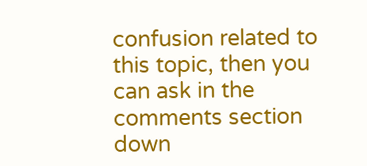confusion related to this topic, then you can ask in the comments section down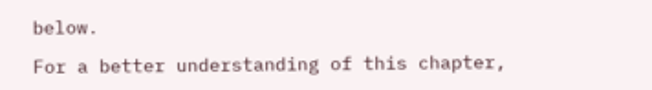below.

For a better understanding of this chapter,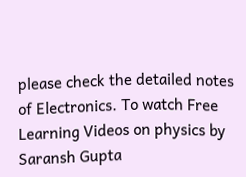please check the detailed notes of Electronics. To watch Free Learning Videos on physics by Saransh Gupta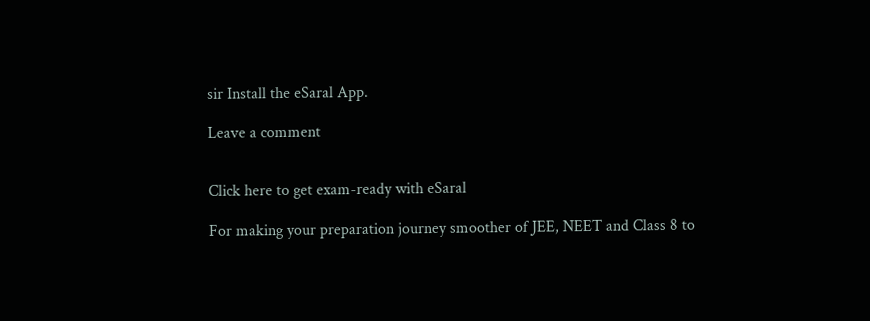sir Install the eSaral App.

Leave a comment


Click here to get exam-ready with eSaral

For making your preparation journey smoother of JEE, NEET and Class 8 to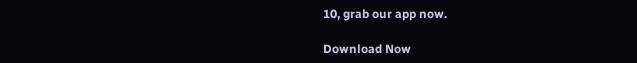10, grab our app now.

Download Now